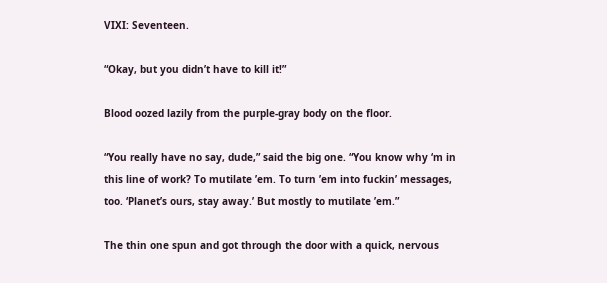VIXI: Seventeen.

“Okay, but you didn’t have to kill it!”

Blood oozed lazily from the purple-gray body on the floor.

“You really have no say, dude,” said the big one. “You know why ‘m in this line of work? To mutilate ’em. To turn ’em into fuckin’ messages, too. ‘Planet’s ours, stay away.’ But mostly to mutilate ’em.”

The thin one spun and got through the door with a quick, nervous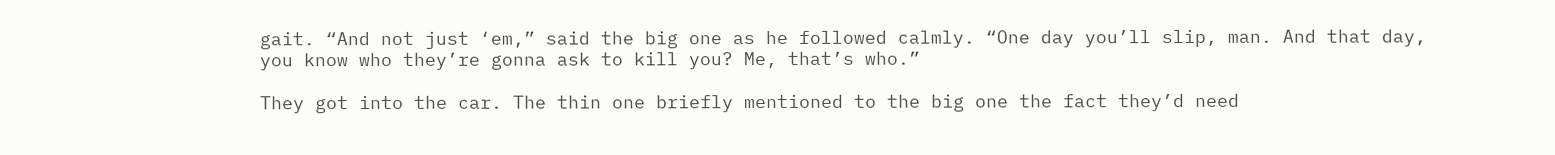gait. “And not just ‘em,” said the big one as he followed calmly. “One day you’ll slip, man. And that day, you know who they’re gonna ask to kill you? Me, that’s who.”

They got into the car. The thin one briefly mentioned to the big one the fact they’d need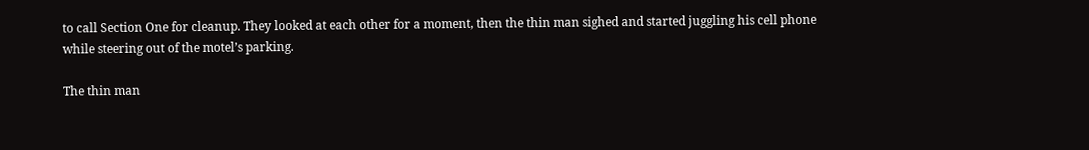to call Section One for cleanup. They looked at each other for a moment, then the thin man sighed and started juggling his cell phone while steering out of the motel’s parking.

The thin man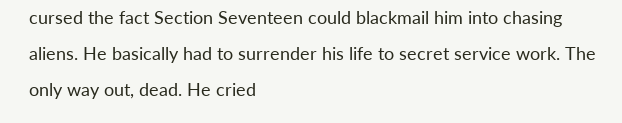cursed the fact Section Seventeen could blackmail him into chasing aliens. He basically had to surrender his life to secret service work. The only way out, dead. He cried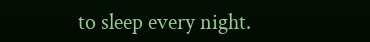to sleep every night.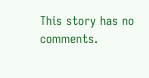This story has no comments.